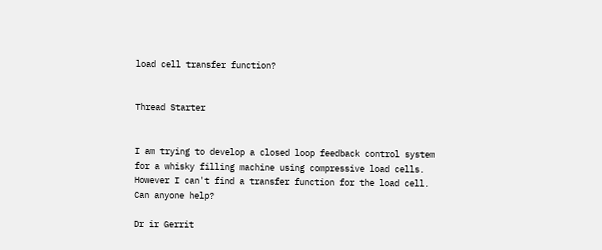load cell transfer function?


Thread Starter


I am trying to develop a closed loop feedback control system for a whisky filling machine using compressive load cells. However I can't find a transfer function for the load cell. Can anyone help?

Dr ir Gerrit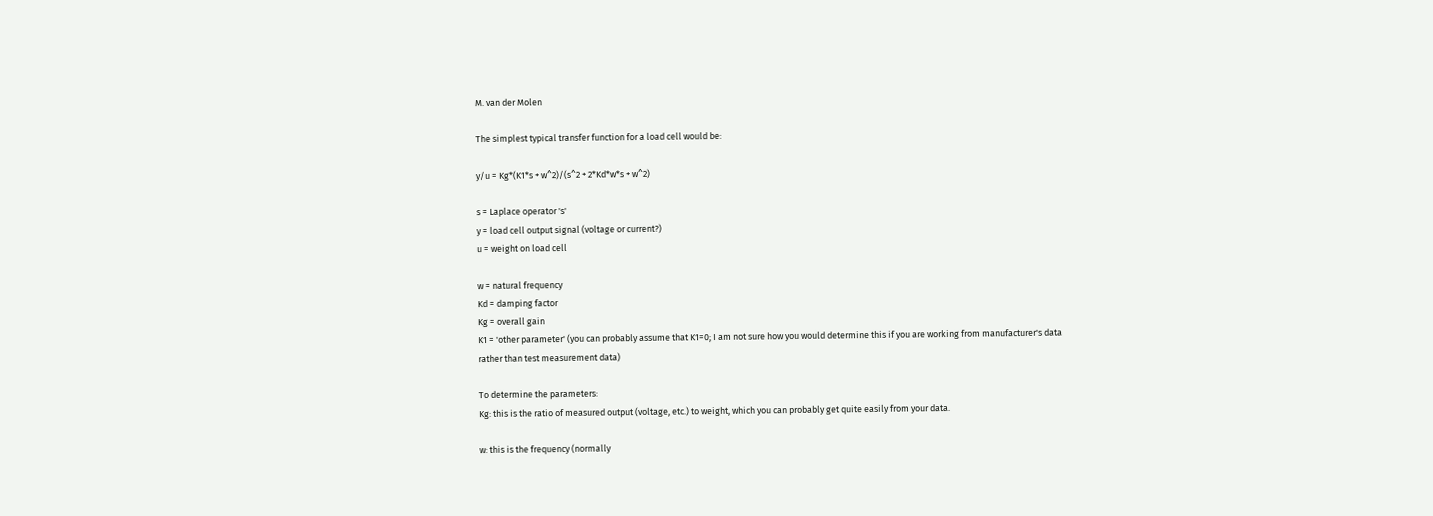M. van der Molen

The simplest typical transfer function for a load cell would be:

y/u = Kg*(K1*s + w^2)/(s^2 + 2*Kd*w*s + w^2)

s = Laplace operator 's'
y = load cell output signal (voltage or current?)
u = weight on load cell

w = natural frequency
Kd = damping factor
Kg = overall gain
K1 = 'other parameter' (you can probably assume that K1=0; I am not sure how you would determine this if you are working from manufacturer's data
rather than test measurement data)

To determine the parameters:
Kg: this is the ratio of measured output (voltage, etc.) to weight, which you can probably get quite easily from your data.

w: this is the frequency (normally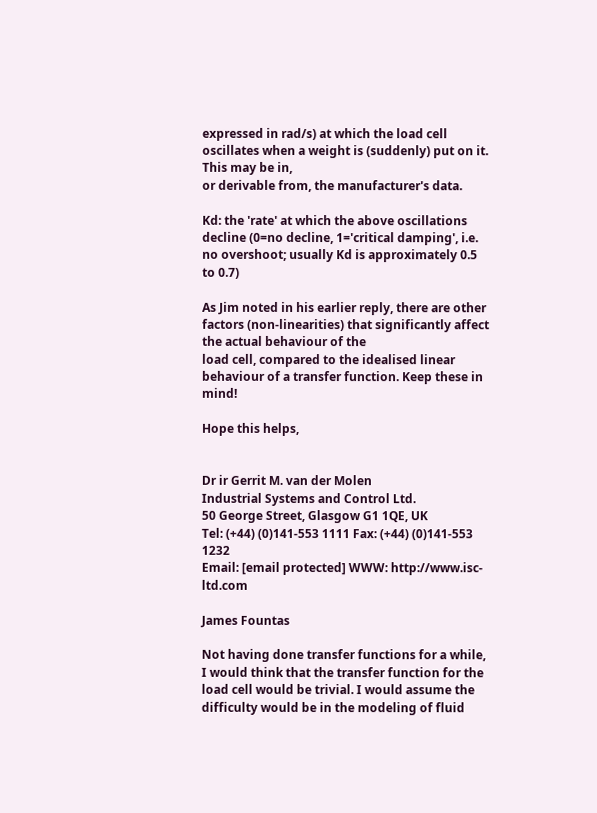expressed in rad/s) at which the load cell oscillates when a weight is (suddenly) put on it. This may be in,
or derivable from, the manufacturer's data.

Kd: the 'rate' at which the above oscillations decline (0=no decline, 1='critical damping', i.e. no overshoot; usually Kd is approximately 0.5
to 0.7)

As Jim noted in his earlier reply, there are other factors (non-linearities) that significantly affect the actual behaviour of the
load cell, compared to the idealised linear behaviour of a transfer function. Keep these in mind!

Hope this helps,


Dr ir Gerrit M. van der Molen
Industrial Systems and Control Ltd.
50 George Street, Glasgow G1 1QE, UK
Tel: (+44) (0)141-553 1111 Fax: (+44) (0)141-553 1232
Email: [email protected] WWW: http://www.isc-ltd.com

James Fountas

Not having done transfer functions for a while, I would think that the transfer function for the load cell would be trivial. I would assume the difficulty would be in the modeling of fluid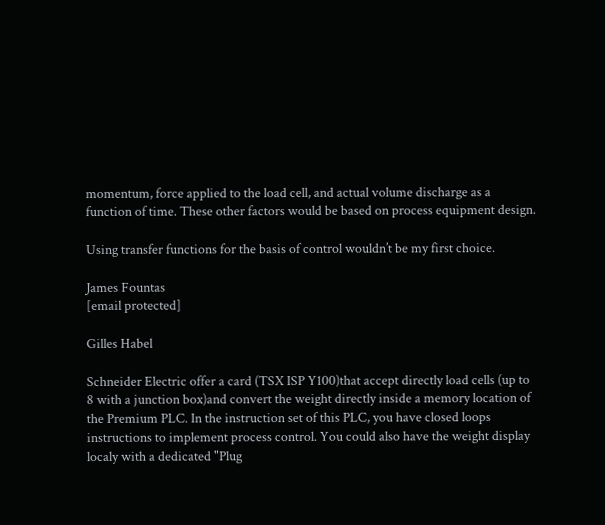momentum, force applied to the load cell, and actual volume discharge as a function of time. These other factors would be based on process equipment design.

Using transfer functions for the basis of control wouldn’t be my first choice.

James Fountas
[email protected]

Gilles Habel

Schneider Electric offer a card (TSX ISP Y100)that accept directly load cells (up to 8 with a junction box)and convert the weight directly inside a memory location of the Premium PLC. In the instruction set of this PLC, you have closed loops instructions to implement process control. You could also have the weight display localy with a dedicated "Plug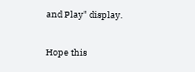and Play" display.

Hope this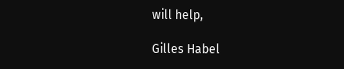will help,

Gilles Habel